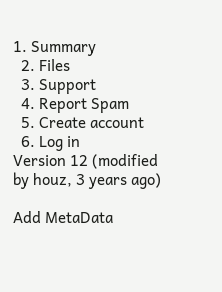1. Summary
  2. Files
  3. Support
  4. Report Spam
  5. Create account
  6. Log in
Version 12 (modified by houz, 3 years ago)

Add MetaData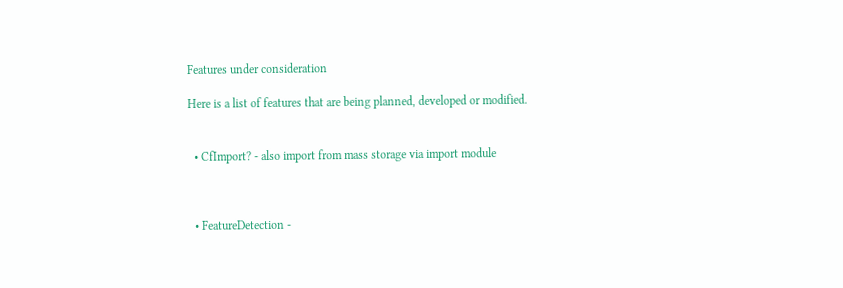Features under consideration

Here is a list of features that are being planned, developed or modified.


  • CfImport? - also import from mass storage via import module



  • FeatureDetection -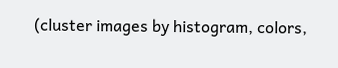(cluster images by histogram, colors,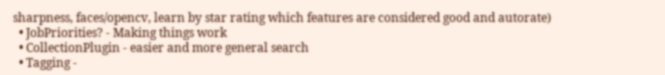sharpness, faces/opencv, learn by star rating which features are considered good and autorate)
  • JobPriorities? - Making things work
  • CollectionPlugin - easier and more general search
  • Tagging -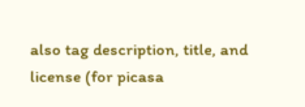also tag description, title, and license (for picasa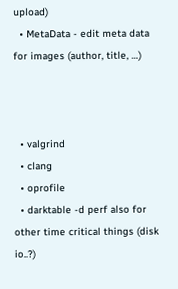upload)
  • MetaData - edit meta data for images (author, title, …)



  • valgrind
  • clang
  • oprofile
  • darktable -d perf also for other time critical things (disk io..?)